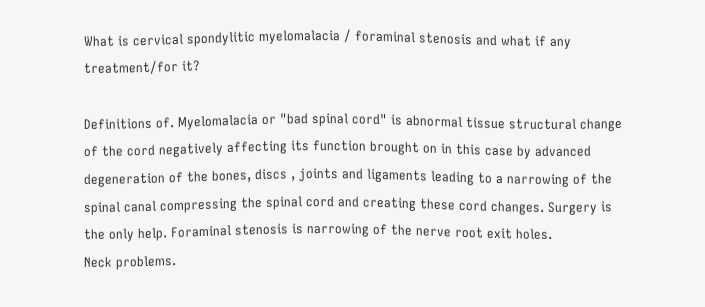What is cervical spondylitic myelomalacia / foraminal stenosis and what if any treatment/for it?

Definitions of. Myelomalacia or "bad spinal cord" is abnormal tissue structural change of the cord negatively affecting its function brought on in this case by advanced degeneration of the bones, discs , joints and ligaments leading to a narrowing of the spinal canal compressing the spinal cord and creating these cord changes. Surgery is the only help. Foraminal stenosis is narrowing of the nerve root exit holes.
Neck problems.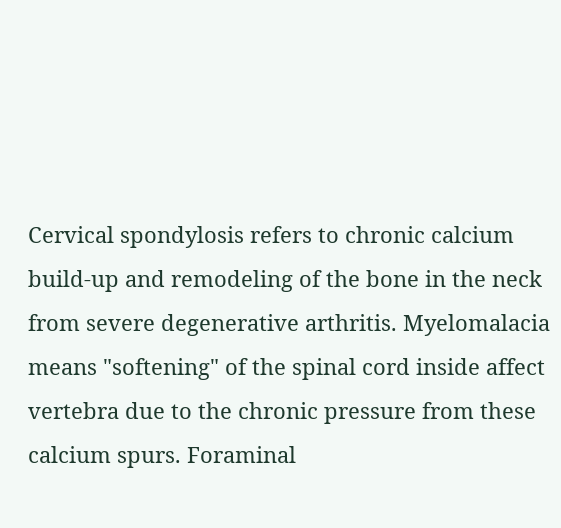Cervical spondylosis refers to chronic calcium build-up and remodeling of the bone in the neck from severe degenerative arthritis. Myelomalacia means "softening" of the spinal cord inside affect vertebra due to the chronic pressure from these calcium spurs. Foraminal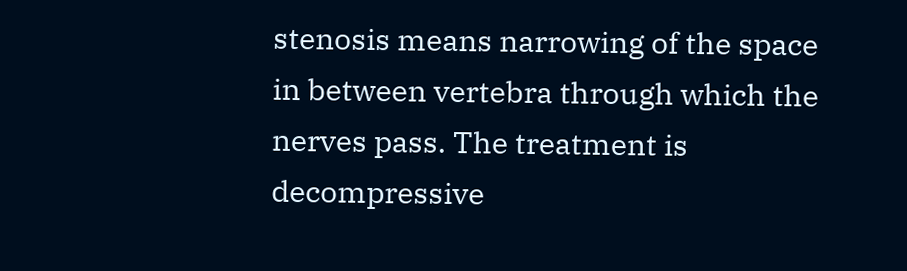stenosis means narrowing of the space in between vertebra through which the nerves pass. The treatment is decompressive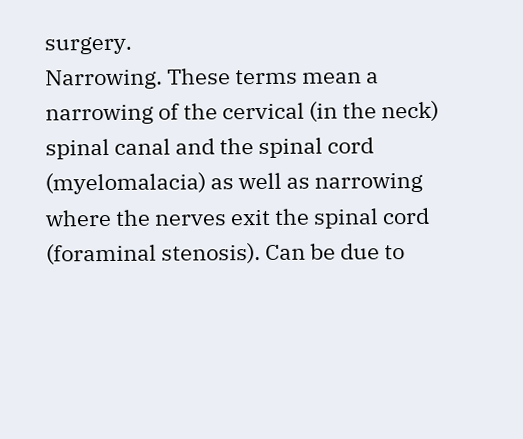surgery.
Narrowing. These terms mean a narrowing of the cervical (in the neck) spinal canal and the spinal cord (myelomalacia) as well as narrowing where the nerves exit the spinal cord (foraminal stenosis). Can be due to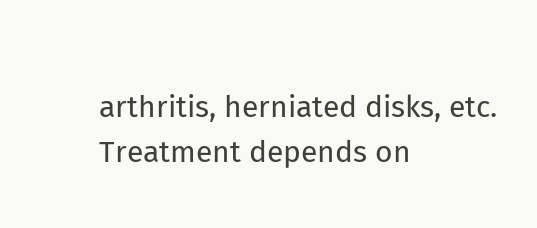arthritis, herniated disks, etc. Treatment depends on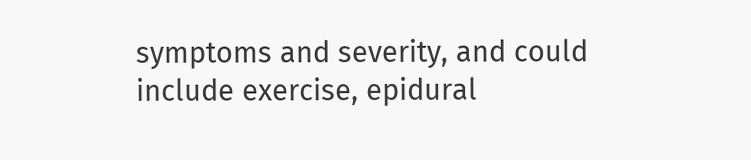symptoms and severity, and could include exercise, epidural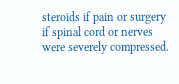steroids if pain or surgery if spinal cord or nerves were severely compressed.